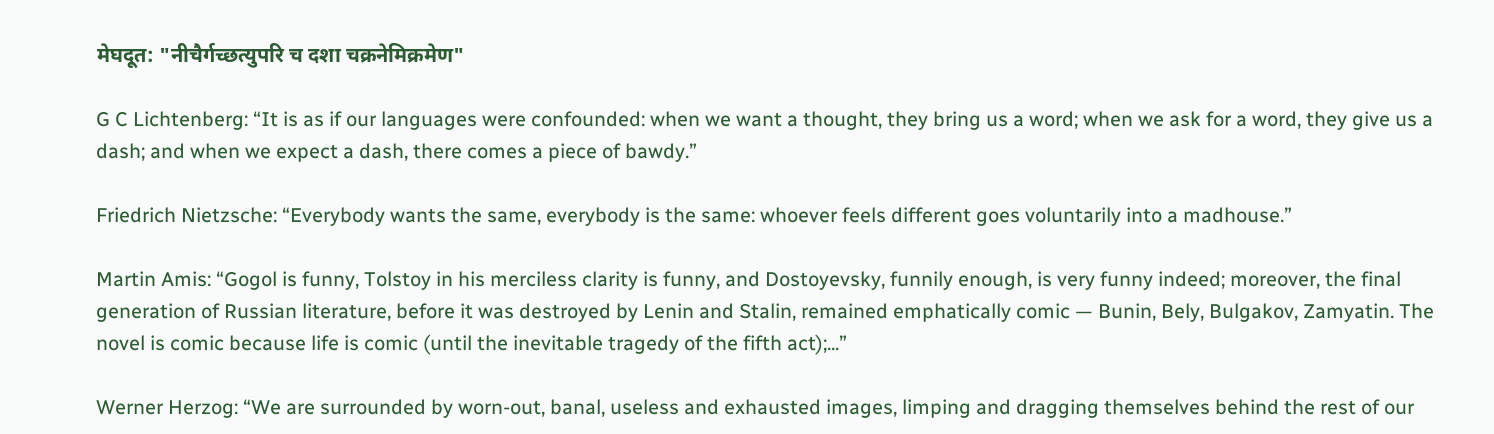मेघदूत: "नीचैर्गच्छत्युपरि च दशा चक्रनेमिक्रमेण"

G C Lichtenberg: “It is as if our languages were confounded: when we want a thought, they bring us a word; when we ask for a word, they give us a dash; and when we expect a dash, there comes a piece of bawdy.”

Friedrich Nietzsche: “Everybody wants the same, everybody is the same: whoever feels different goes voluntarily into a madhouse.”

Martin Amis: “Gogol is funny, Tolstoy in his merciless clarity is funny, and Dostoyevsky, funnily enough, is very funny indeed; moreover, the final generation of Russian literature, before it was destroyed by Lenin and Stalin, remained emphatically comic — Bunin, Bely, Bulgakov, Zamyatin. The novel is comic because life is comic (until the inevitable tragedy of the fifth act);...”

Werner Herzog: “We are surrounded by worn-out, banal, useless and exhausted images, limping and dragging themselves behind the rest of our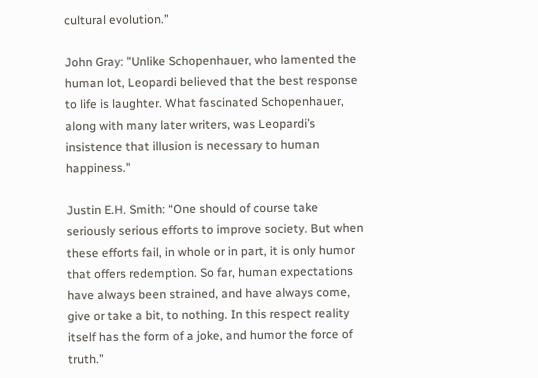cultural evolution.”

John Gray: "Unlike Schopenhauer, who lamented the human lot, Leopardi believed that the best response to life is laughter. What fascinated Schopenhauer, along with many later writers, was Leopardi’s insistence that illusion is necessary to human happiness."

Justin E.H. Smith: “One should of course take seriously serious efforts to improve society. But when these efforts fail, in whole or in part, it is only humor that offers redemption. So far, human expectations have always been strained, and have always come, give or take a bit, to nothing. In this respect reality itself has the form of a joke, and humor the force of truth.”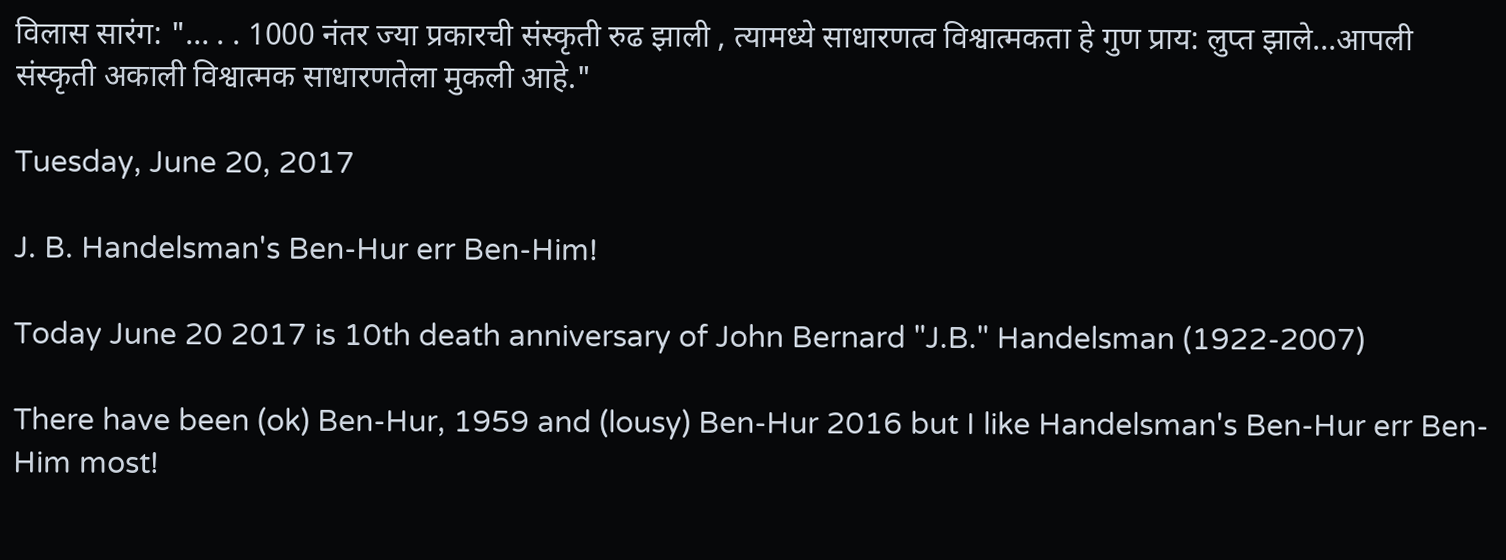विलास सारंग: "… . . 1000 नंतर ज्या प्रकारची संस्कृती रुढ झाली , त्यामध्ये साधारणत्व विश्वात्मकता हे गुण प्राय: लुप्त झाले...आपली संस्कृती अकाली विश्वात्मक साधारणतेला मुकली आहे."

Tuesday, June 20, 2017

J. B. Handelsman's Ben-Hur err Ben-Him!

Today June 20 2017 is 10th death anniversary of John Bernard "J.B." Handelsman (1922-2007)

There have been (ok) Ben-Hur, 1959 and (lousy) Ben-Hur 2016 but I like Handelsman's Ben-Hur err Ben-Him most!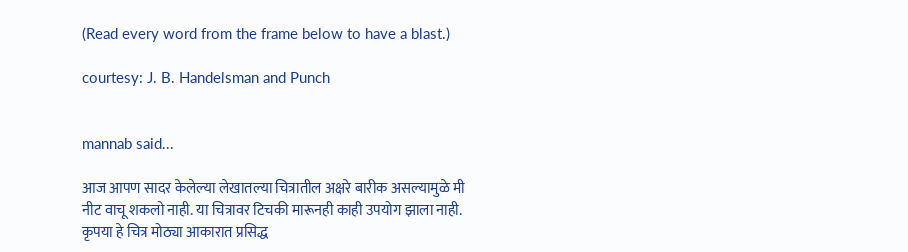(Read every word from the frame below to have a blast.)

courtesy: J. B. Handelsman and Punch


mannab said...

आज आपण सादर केलेल्या लेखातल्या चित्रातील अक्षरे बारीक असल्यामुळे मी नीट वाचू शकलो नाही. या चित्रावर टिचकी मारूनही काही उपयोग झाला नाही. कृपया हे चित्र मोठ्या आकारात प्रसिद्ध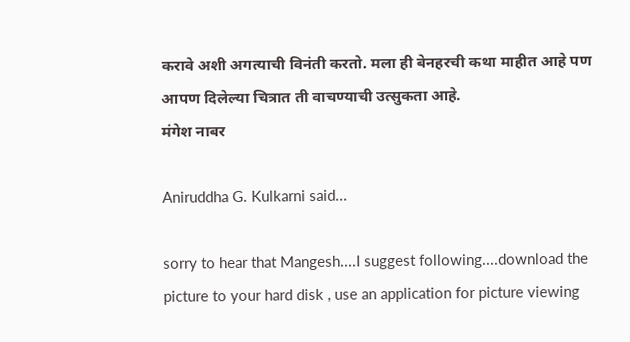करावे अशी अगत्याची विनंती करतो. मला ही बेनहरची कथा माहीत आहे पण आपण दिलेल्या चित्रात ती वाचण्याची उत्सुकता आहे.
मंगेश नाबर

Aniruddha G. Kulkarni said...

sorry to hear that Mangesh....I suggest following....download the picture to your hard disk , use an application for picture viewing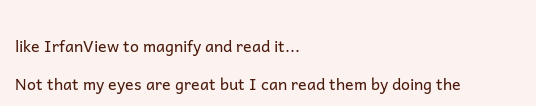like IrfanView to magnify and read it...

Not that my eyes are great but I can read them by doing the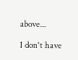above...

I don't have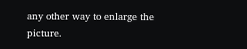any other way to enlarge the picture.